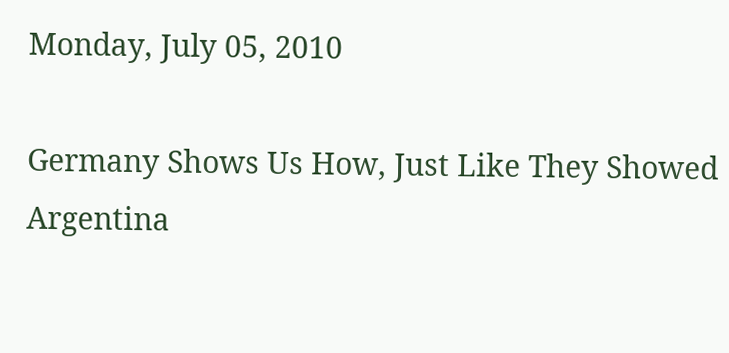Monday, July 05, 2010

Germany Shows Us How, Just Like They Showed Argentina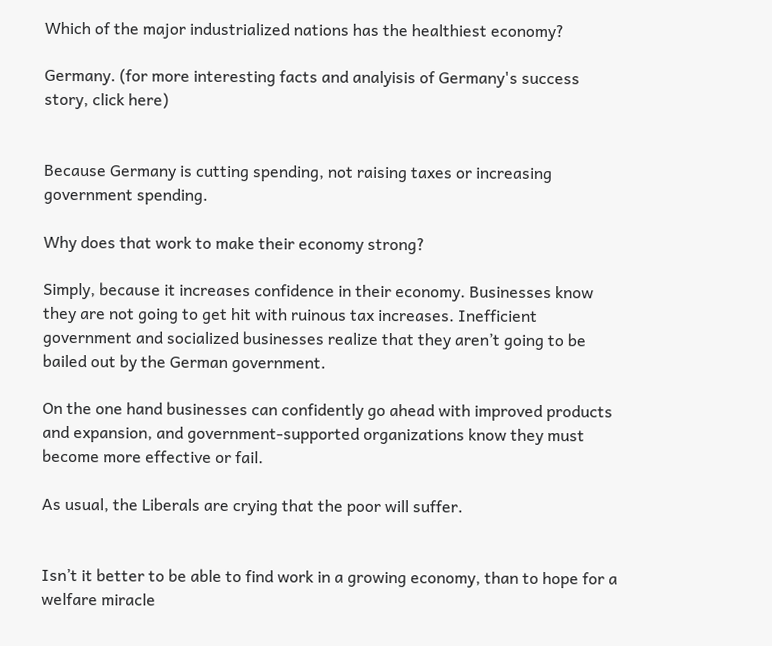Which of the major industrialized nations has the healthiest economy?

Germany. (for more interesting facts and analyisis of Germany's success story, click here)


Because Germany is cutting spending, not raising taxes or increasing government spending.

Why does that work to make their economy strong?

Simply, because it increases confidence in their economy. Businesses know they are not going to get hit with ruinous tax increases. Inefficient government and socialized businesses realize that they aren’t going to be bailed out by the German government.

On the one hand businesses can confidently go ahead with improved products and expansion, and government-supported organizations know they must become more effective or fail.

As usual, the Liberals are crying that the poor will suffer.


Isn’t it better to be able to find work in a growing economy, than to hope for a welfare miracle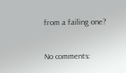from a failing one?

No comments: